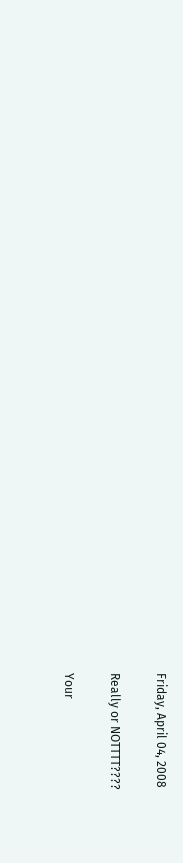Friday, April 04, 2008

Really or NOTTTT????

Your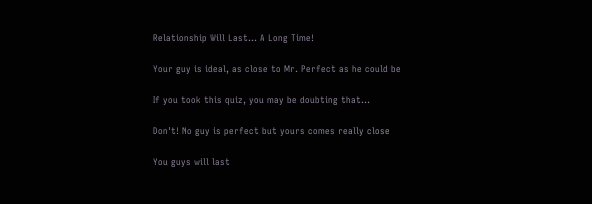Relationship Will Last... A Long Time!

Your guy is ideal, as close to Mr. Perfect as he could be

If you took this quiz, you may be doubting that...

Don't! No guy is perfect but yours comes really close

You guys will last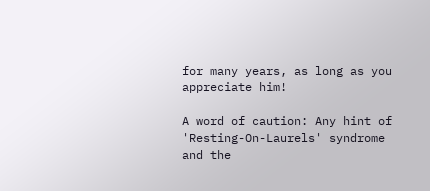for many years, as long as you appreciate him!

A word of caution: Any hint of 'Resting-On-Laurels' syndrome and the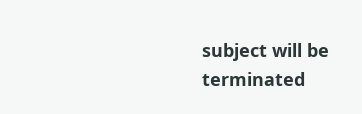subject will be terminated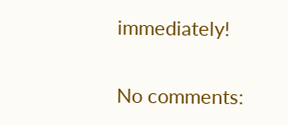immediately!

No comments: